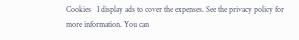Cookies   I display ads to cover the expenses. See the privacy policy for more information. You can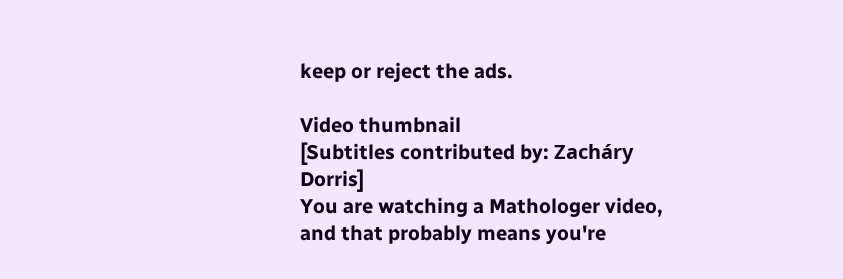keep or reject the ads.

Video thumbnail
[Subtitles contributed by: Zacháry Dorris]
You are watching a Mathologer video, and that probably means you're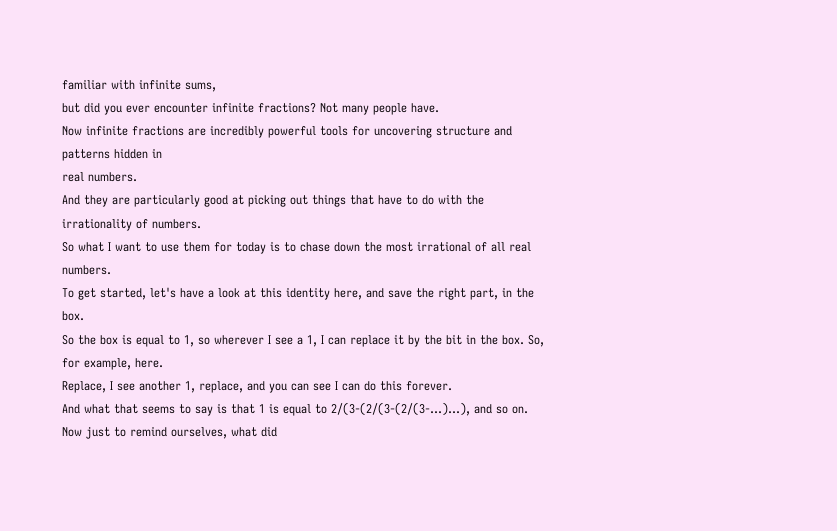familiar with infinite sums,
but did you ever encounter infinite fractions? Not many people have.
Now infinite fractions are incredibly powerful tools for uncovering structure and patterns hidden in
real numbers.
And they are particularly good at picking out things that have to do with the irrationality of numbers.
So what I want to use them for today is to chase down the most irrational of all real numbers.
To get started, let's have a look at this identity here, and save the right part, in the box.
So the box is equal to 1, so wherever I see a 1, I can replace it by the bit in the box. So, for example, here.
Replace, I see another 1, replace, and you can see I can do this forever.
And what that seems to say is that 1 is equal to 2/(3-(2/(3-(2/(3-...)...), and so on.
Now just to remind ourselves, what did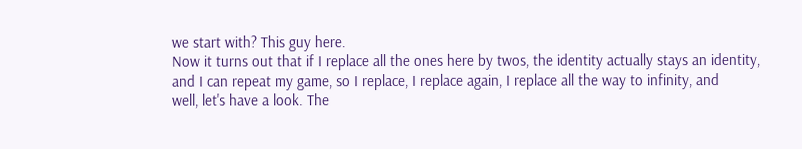we start with? This guy here.
Now it turns out that if I replace all the ones here by twos, the identity actually stays an identity,
and I can repeat my game, so I replace, I replace again, I replace all the way to infinity, and
well, let's have a look. The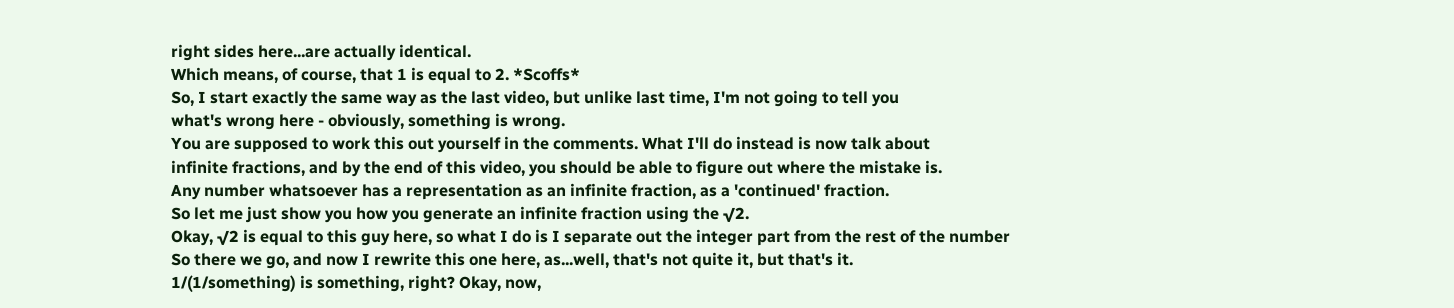right sides here...are actually identical.
Which means, of course, that 1 is equal to 2. *Scoffs*
So, I start exactly the same way as the last video, but unlike last time, I'm not going to tell you
what's wrong here - obviously, something is wrong.
You are supposed to work this out yourself in the comments. What I'll do instead is now talk about
infinite fractions, and by the end of this video, you should be able to figure out where the mistake is.
Any number whatsoever has a representation as an infinite fraction, as a 'continued' fraction.
So let me just show you how you generate an infinite fraction using the √2.
Okay, √2 is equal to this guy here, so what I do is I separate out the integer part from the rest of the number
So there we go, and now I rewrite this one here, as...well, that's not quite it, but that's it.
1/(1/something) is something, right? Okay, now,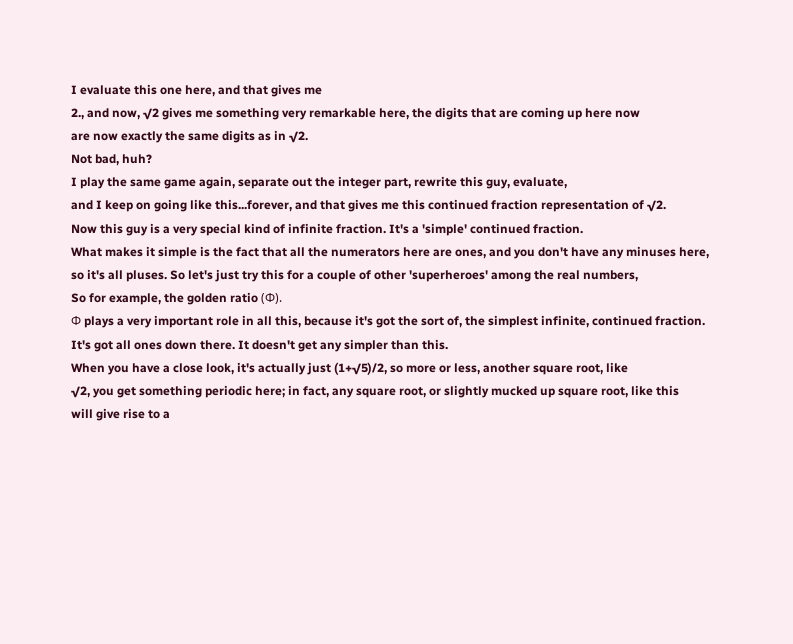I evaluate this one here, and that gives me
2., and now, √2 gives me something very remarkable here, the digits that are coming up here now
are now exactly the same digits as in √2.
Not bad, huh?
I play the same game again, separate out the integer part, rewrite this guy, evaluate,
and I keep on going like this...forever, and that gives me this continued fraction representation of √2.
Now this guy is a very special kind of infinite fraction. It's a 'simple' continued fraction.
What makes it simple is the fact that all the numerators here are ones, and you don't have any minuses here,
so it's all pluses. So let's just try this for a couple of other 'superheroes' among the real numbers,
So for example, the golden ratio (Φ).
Φ plays a very important role in all this, because it's got the sort of, the simplest infinite, continued fraction.
It's got all ones down there. It doesn't get any simpler than this.
When you have a close look, it's actually just (1+√5)/2, so more or less, another square root, like
√2, you get something periodic here; in fact, any square root, or slightly mucked up square root, like this
will give rise to a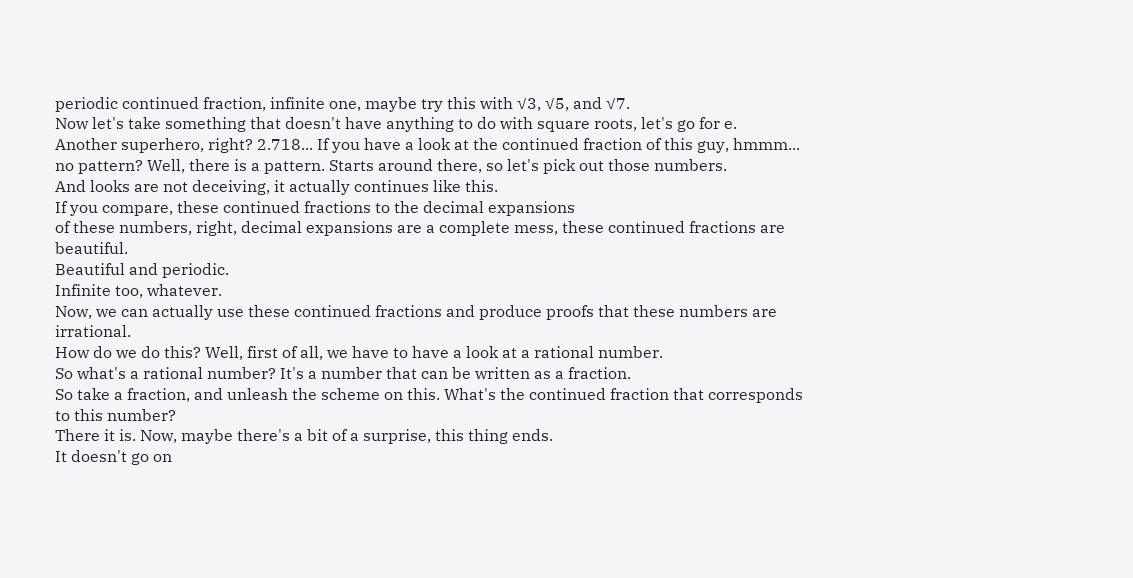periodic continued fraction, infinite one, maybe try this with √3, √5, and √7.
Now let's take something that doesn't have anything to do with square roots, let's go for e.
Another superhero, right? 2.718... If you have a look at the continued fraction of this guy, hmmm...
no pattern? Well, there is a pattern. Starts around there, so let's pick out those numbers.
And looks are not deceiving, it actually continues like this.
If you compare, these continued fractions to the decimal expansions
of these numbers, right, decimal expansions are a complete mess, these continued fractions are beautiful.
Beautiful and periodic.
Infinite too, whatever.
Now, we can actually use these continued fractions and produce proofs that these numbers are irrational.
How do we do this? Well, first of all, we have to have a look at a rational number.
So what's a rational number? It's a number that can be written as a fraction.
So take a fraction, and unleash the scheme on this. What's the continued fraction that corresponds to this number?
There it is. Now, maybe there's a bit of a surprise, this thing ends.
It doesn't go on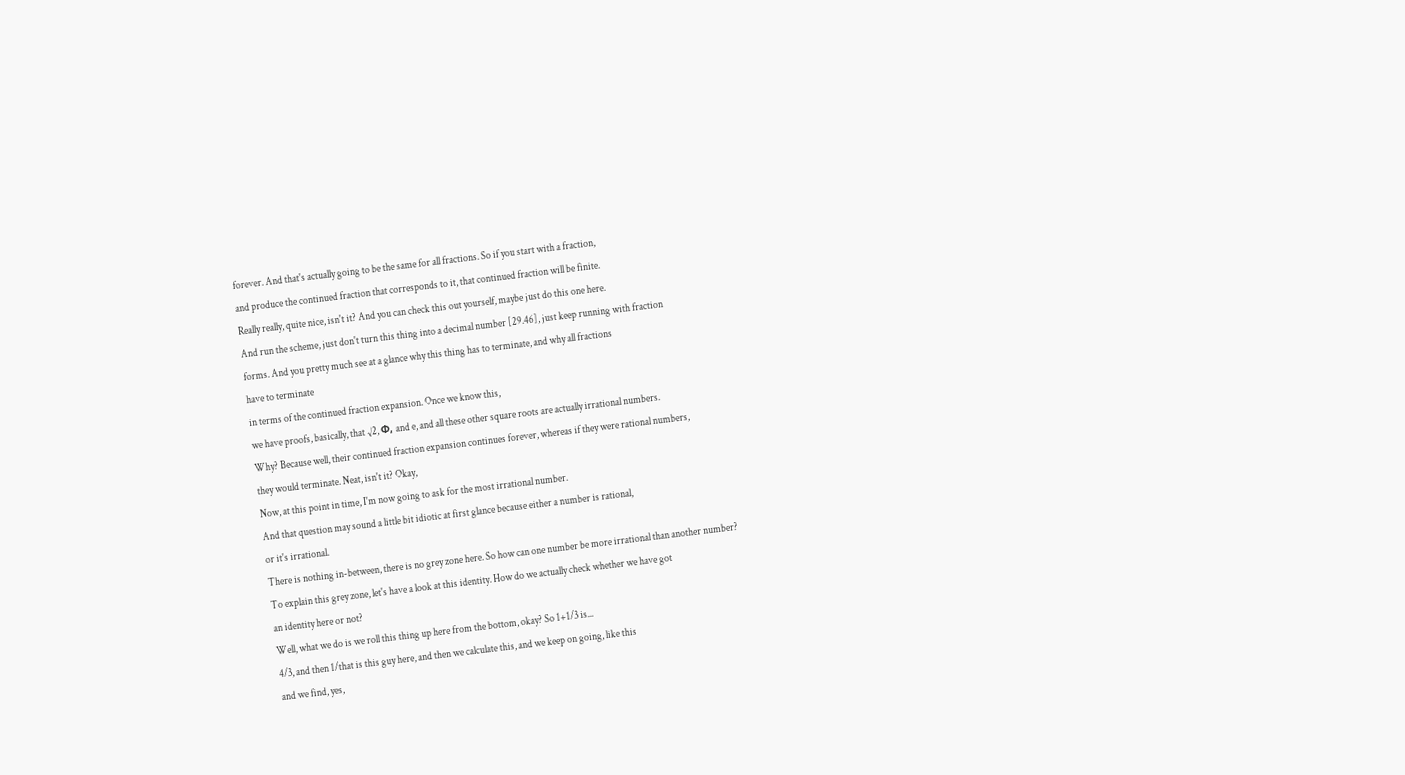forever. And that's actually going to be the same for all fractions. So if you start with a fraction,
and produce the continued fraction that corresponds to it, that continued fraction will be finite.
Really really, quite nice, isn't it? And you can check this out yourself, maybe just do this one here.
And run the scheme, just don't turn this thing into a decimal number [29.46], just keep running with fraction
forms. And you pretty much see at a glance why this thing has to terminate, and why all fractions
have to terminate
in terms of the continued fraction expansion. Once we know this,
we have proofs, basically, that √2, Φ, and e, and all these other square roots are actually irrational numbers.
Why? Because well, their continued fraction expansion continues forever, whereas if they were rational numbers,
they would terminate. Neat, isn't it? Okay,
Now, at this point in time, I'm now going to ask for the most irrational number.
And that question may sound a little bit idiotic at first glance because either a number is rational,
or it's irrational.
There is nothing in-between, there is no grey zone here. So how can one number be more irrational than another number?
To explain this grey zone, let's have a look at this identity. How do we actually check whether we have got
an identity here or not?
Well, what we do is we roll this thing up here from the bottom, okay? So 1+1/3 is...
4/3, and then 1/that is this guy here, and then we calculate this, and we keep on going, like this
and we find, yes,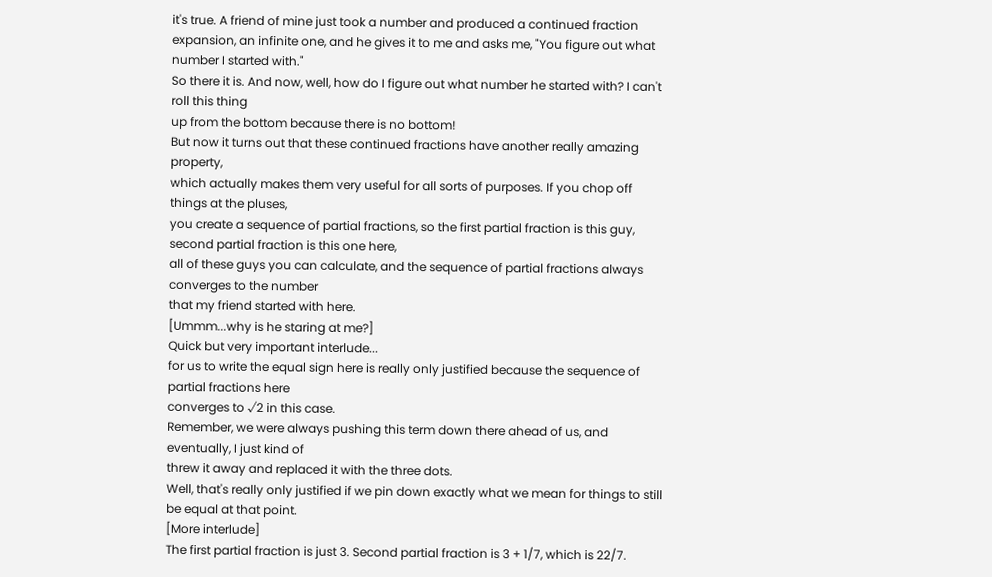it's true. A friend of mine just took a number and produced a continued fraction
expansion, an infinite one, and he gives it to me and asks me, "You figure out what number I started with."
So there it is. And now, well, how do I figure out what number he started with? I can't roll this thing
up from the bottom because there is no bottom!
But now it turns out that these continued fractions have another really amazing property,
which actually makes them very useful for all sorts of purposes. If you chop off things at the pluses,
you create a sequence of partial fractions, so the first partial fraction is this guy, second partial fraction is this one here,
all of these guys you can calculate, and the sequence of partial fractions always converges to the number
that my friend started with here.
[Ummm...why is he staring at me?]
Quick but very important interlude...
for us to write the equal sign here is really only justified because the sequence of partial fractions here
converges to √2 in this case.
Remember, we were always pushing this term down there ahead of us, and eventually, I just kind of
threw it away and replaced it with the three dots.
Well, that's really only justified if we pin down exactly what we mean for things to still be equal at that point.
[More interlude]
The first partial fraction is just 3. Second partial fraction is 3 + 1/7, which is 22/7.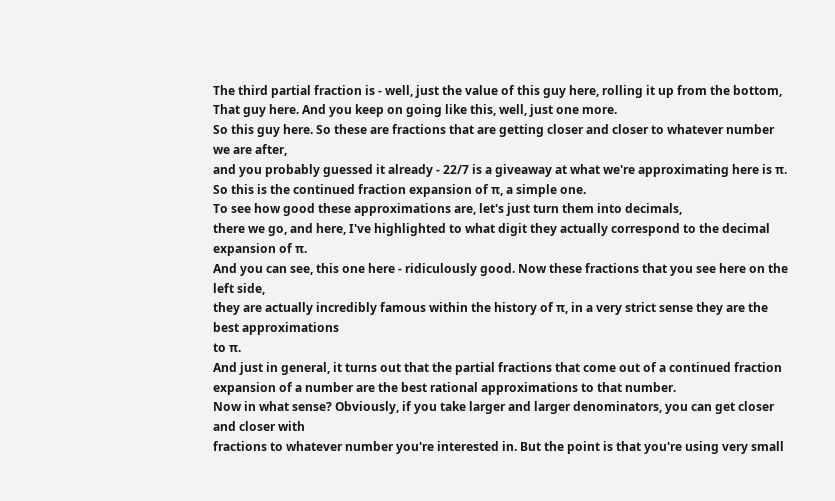The third partial fraction is - well, just the value of this guy here, rolling it up from the bottom,
That guy here. And you keep on going like this, well, just one more.
So this guy here. So these are fractions that are getting closer and closer to whatever number we are after,
and you probably guessed it already - 22/7 is a giveaway at what we're approximating here is π.
So this is the continued fraction expansion of π, a simple one.
To see how good these approximations are, let's just turn them into decimals,
there we go, and here, I've highlighted to what digit they actually correspond to the decimal expansion of π.
And you can see, this one here - ridiculously good. Now these fractions that you see here on the left side,
they are actually incredibly famous within the history of π, in a very strict sense they are the best approximations
to π.
And just in general, it turns out that the partial fractions that come out of a continued fraction
expansion of a number are the best rational approximations to that number.
Now in what sense? Obviously, if you take larger and larger denominators, you can get closer and closer with
fractions to whatever number you're interested in. But the point is that you're using very small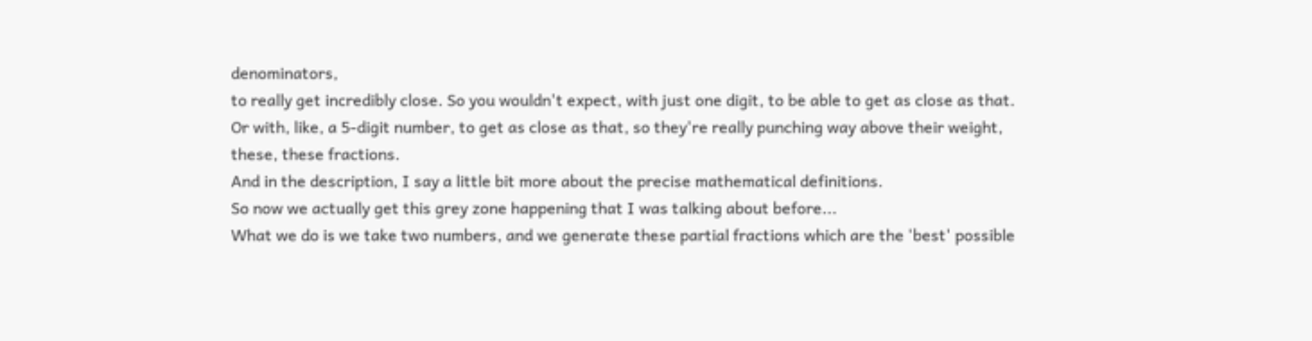denominators,
to really get incredibly close. So you wouldn't expect, with just one digit, to be able to get as close as that.
Or with, like, a 5-digit number, to get as close as that, so they're really punching way above their weight,
these, these fractions.
And in the description, I say a little bit more about the precise mathematical definitions.
So now we actually get this grey zone happening that I was talking about before...
What we do is we take two numbers, and we generate these partial fractions which are the 'best' possible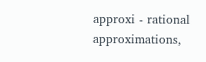approxi - rational approximations,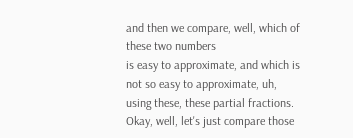and then we compare, well, which of these two numbers
is easy to approximate, and which is not so easy to approximate, uh, using these, these partial fractions.
Okay, well, let's just compare those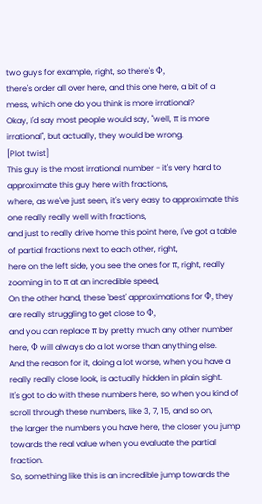two guys for example, right, so there's Φ,
there's order all over here, and this one here, a bit of a mess, which one do you think is more irrational?
Okay, I'd say most people would say, "well, π is more irrational", but actually, they would be wrong.
[Plot twist]
This guy is the most irrational number - it's very hard to approximate this guy here with fractions,
where, as we've just seen, it's very easy to approximate this one really really well with fractions,
and just to really drive home this point here, I've got a table of partial fractions next to each other, right,
here on the left side, you see the ones for π, right, really zooming in to π at an incredible speed,
On the other hand, these 'best' approximations for Φ, they are really struggling to get close to Φ,
and you can replace π by pretty much any other number here, Φ will always do a lot worse than anything else.
And the reason for it, doing a lot worse, when you have a really really close look, is actually hidden in plain sight.
It's got to do with these numbers here, so when you kind of scroll through these numbers, like 3, 7, 15, and so on,
the larger the numbers you have here, the closer you jump towards the real value when you evaluate the partial fraction.
So, something like this is an incredible jump towards the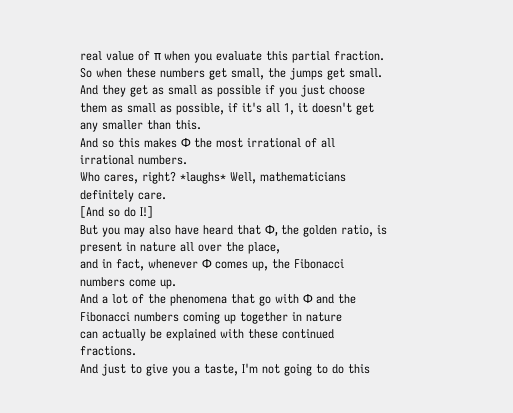real value of π when you evaluate this partial fraction.
So when these numbers get small, the jumps get small. And they get as small as possible if you just choose
them as small as possible, if it's all 1, it doesn't get any smaller than this.
And so this makes Φ the most irrational of all irrational numbers.
Who cares, right? *laughs* Well, mathematicians definitely care.
[And so do I!]
But you may also have heard that Φ, the golden ratio, is present in nature all over the place,
and in fact, whenever Φ comes up, the Fibonacci numbers come up.
And a lot of the phenomena that go with Φ and the Fibonacci numbers coming up together in nature
can actually be explained with these continued fractions.
And just to give you a taste, I'm not going to do this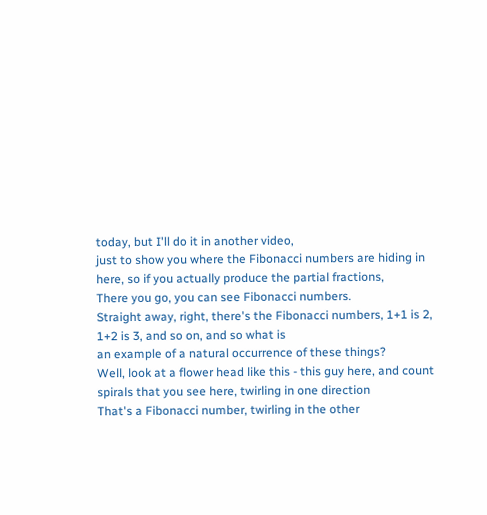today, but I'll do it in another video,
just to show you where the Fibonacci numbers are hiding in here, so if you actually produce the partial fractions,
There you go, you can see Fibonacci numbers.
Straight away, right, there's the Fibonacci numbers, 1+1 is 2, 1+2 is 3, and so on, and so what is
an example of a natural occurrence of these things?
Well, look at a flower head like this - this guy here, and count spirals that you see here, twirling in one direction
That's a Fibonacci number, twirling in the other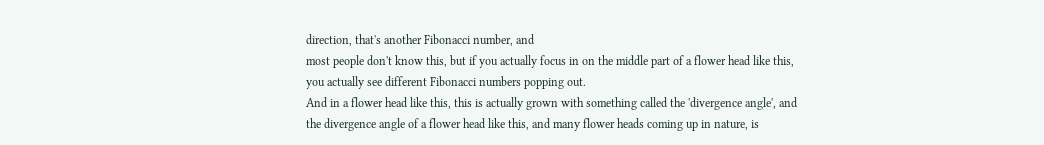direction, that's another Fibonacci number, and
most people don't know this, but if you actually focus in on the middle part of a flower head like this,
you actually see different Fibonacci numbers popping out.
And in a flower head like this, this is actually grown with something called the 'divergence angle', and
the divergence angle of a flower head like this, and many flower heads coming up in nature, is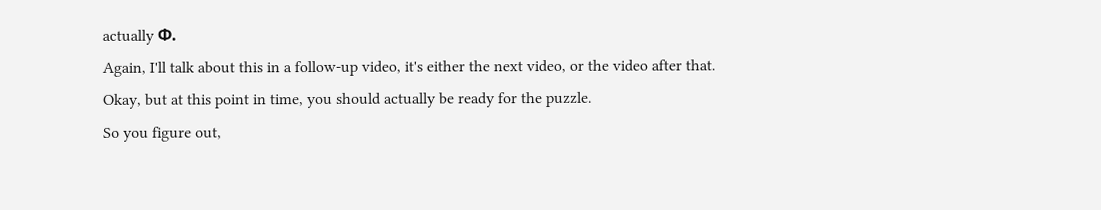actually Φ.
Again, I'll talk about this in a follow-up video, it's either the next video, or the video after that.
Okay, but at this point in time, you should actually be ready for the puzzle.
So you figure out,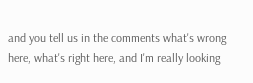and you tell us in the comments what's wrong here, what's right here, and I'm really looking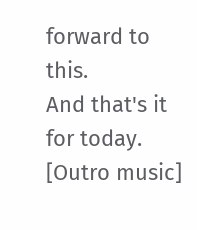forward to this.
And that's it for today.
[Outro music]